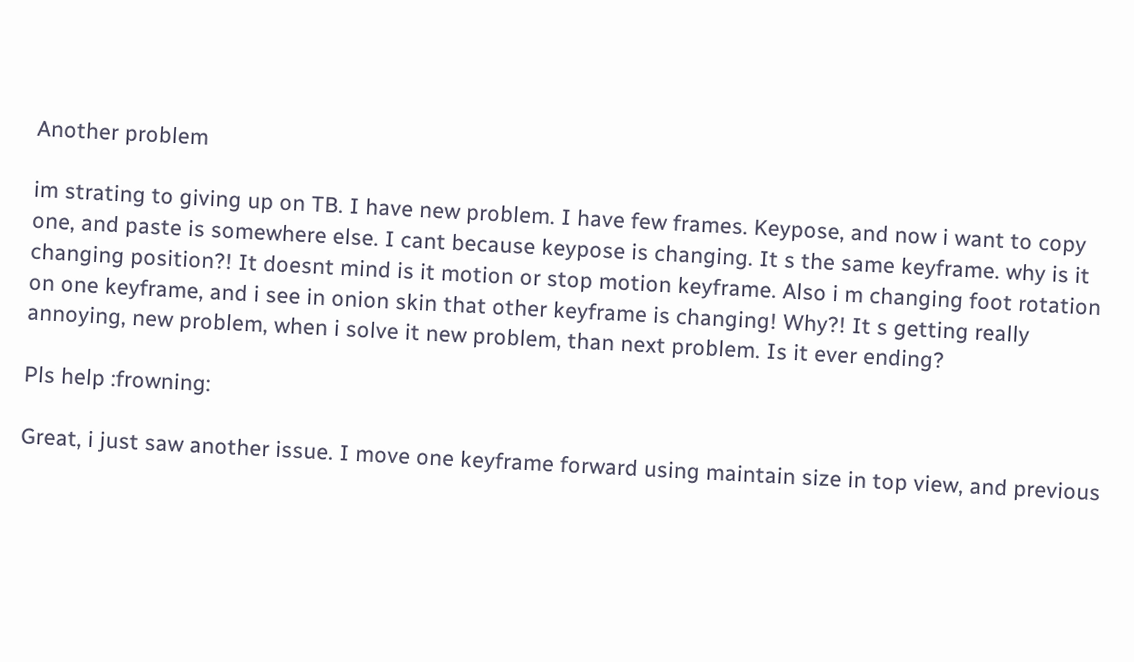Another problem

im strating to giving up on TB. I have new problem. I have few frames. Keypose, and now i want to copy one, and paste is somewhere else. I cant because keypose is changing. It s the same keyframe. why is it changing position?! It doesnt mind is it motion or stop motion keyframe. Also i m changing foot rotation on one keyframe, and i see in onion skin that other keyframe is changing! Why?! It s getting really annoying, new problem, when i solve it new problem, than next problem. Is it ever ending?

Pls help :frowning:

Great, i just saw another issue. I move one keyframe forward using maintain size in top view, and previous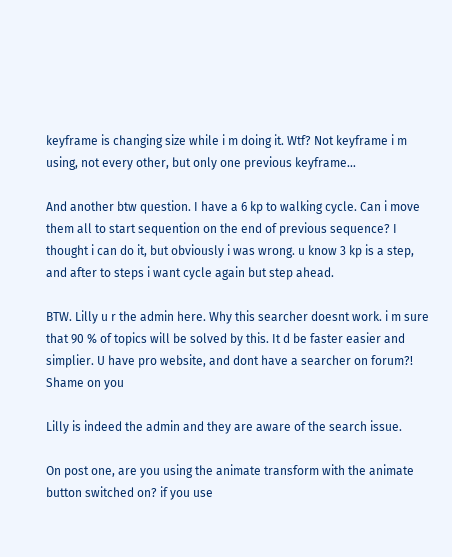keyframe is changing size while i m doing it. Wtf? Not keyframe i m using, not every other, but only one previous keyframe…

And another btw question. I have a 6 kp to walking cycle. Can i move them all to start sequention on the end of previous sequence? I thought i can do it, but obviously i was wrong. u know 3 kp is a step, and after to steps i want cycle again but step ahead.

BTW. Lilly u r the admin here. Why this searcher doesnt work. i m sure that 90 % of topics will be solved by this. It d be faster easier and simplier. U have pro website, and dont have a searcher on forum?! Shame on you

Lilly is indeed the admin and they are aware of the search issue.

On post one, are you using the animate transform with the animate button switched on? if you use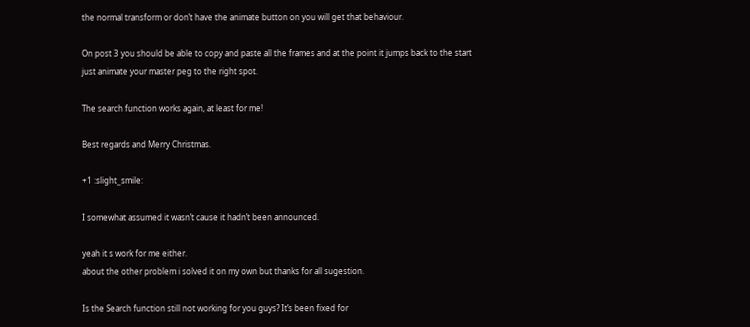the normal transform or don’t have the animate button on you will get that behaviour.

On post 3 you should be able to copy and paste all the frames and at the point it jumps back to the start just animate your master peg to the right spot.

The search function works again, at least for me!

Best regards and Merry Christmas.

+1 :slight_smile:

I somewhat assumed it wasn’t cause it hadn’t been announced.

yeah it s work for me either.
about the other problem i solved it on my own but thanks for all sugestion.

Is the Search function still not working for you guys? It’s been fixed for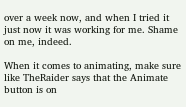over a week now, and when I tried it just now it was working for me. Shame on me, indeed.

When it comes to animating, make sure like TheRaider says that the Animate button is on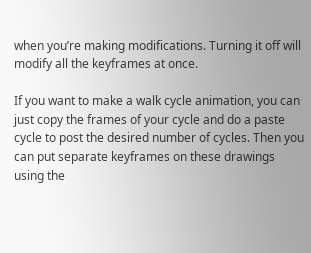when you’re making modifications. Turning it off will modify all the keyframes at once.

If you want to make a walk cycle animation, you can just copy the frames of your cycle and do a paste cycle to post the desired number of cycles. Then you can put separate keyframes on these drawings using the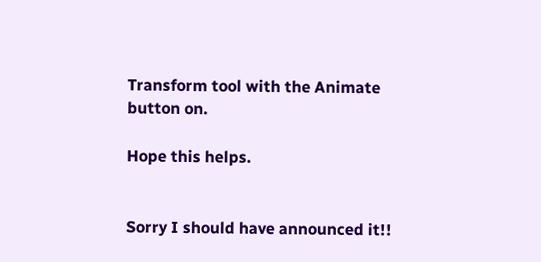Transform tool with the Animate button on.

Hope this helps.


Sorry I should have announced it!!